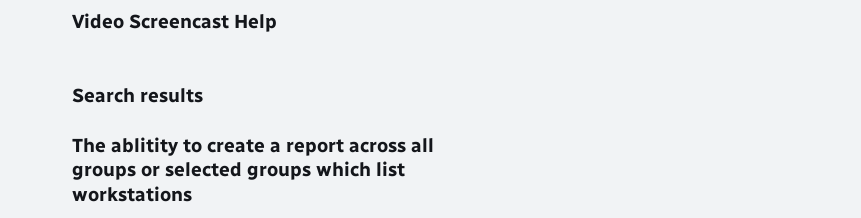Video Screencast Help


Search results

The ablitity to create a report across all groups or selected groups which list workstations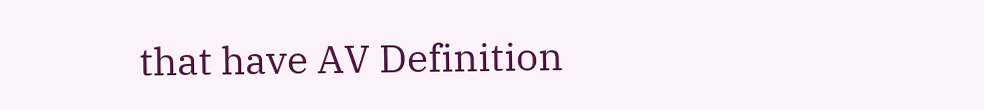that have AV Definition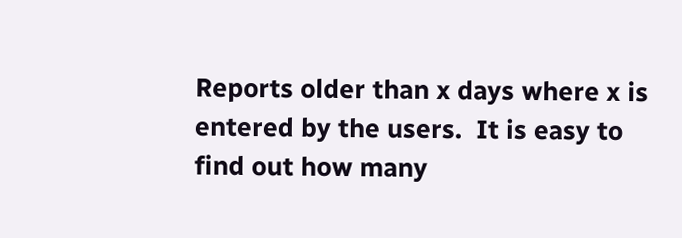Reports older than x days where x is entered by the users.  It is easy to find out how many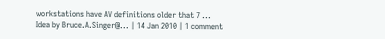workstations have AV definitions older that 7 ...
Idea by Bruce.A.Singer@... | 14 Jan 2010 | 1 comment